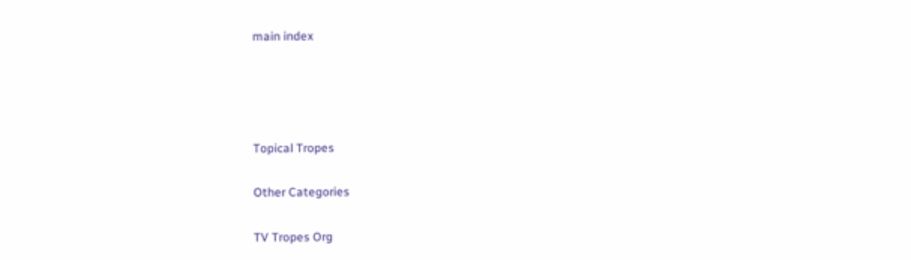main index




Topical Tropes

Other Categories

TV Tropes Org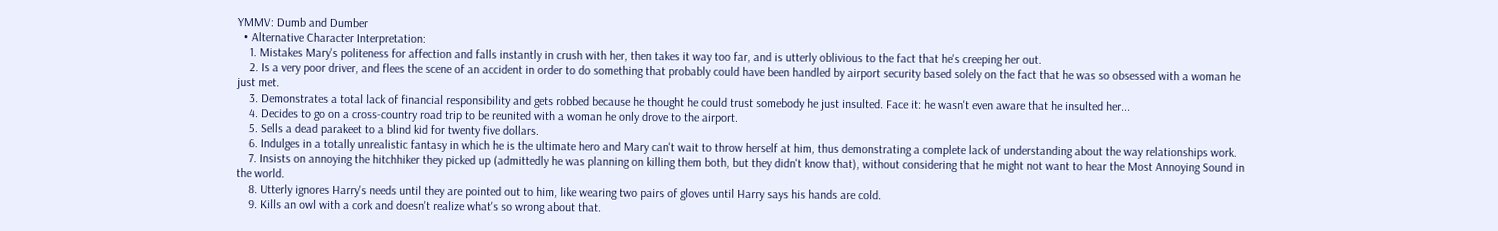YMMV: Dumb and Dumber
  • Alternative Character Interpretation:
    1. Mistakes Mary's politeness for affection and falls instantly in crush with her, then takes it way too far, and is utterly oblivious to the fact that he's creeping her out.
    2. Is a very poor driver, and flees the scene of an accident in order to do something that probably could have been handled by airport security based solely on the fact that he was so obsessed with a woman he just met.
    3. Demonstrates a total lack of financial responsibility and gets robbed because he thought he could trust somebody he just insulted. Face it: he wasn't even aware that he insulted her...
    4. Decides to go on a cross-country road trip to be reunited with a woman he only drove to the airport.
    5. Sells a dead parakeet to a blind kid for twenty five dollars.
    6. Indulges in a totally unrealistic fantasy in which he is the ultimate hero and Mary can't wait to throw herself at him, thus demonstrating a complete lack of understanding about the way relationships work.
    7. Insists on annoying the hitchhiker they picked up (admittedly he was planning on killing them both, but they didn't know that), without considering that he might not want to hear the Most Annoying Sound in the world.
    8. Utterly ignores Harry's needs until they are pointed out to him, like wearing two pairs of gloves until Harry says his hands are cold.
    9. Kills an owl with a cork and doesn't realize what's so wrong about that.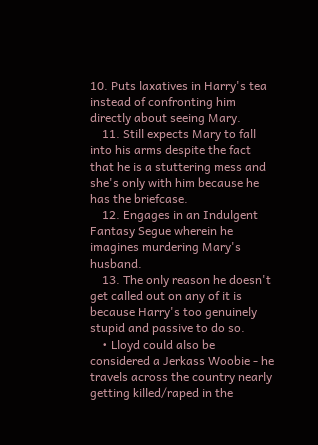10. Puts laxatives in Harry's tea instead of confronting him directly about seeing Mary.
    11. Still expects Mary to fall into his arms despite the fact that he is a stuttering mess and she's only with him because he has the briefcase.
    12. Engages in an Indulgent Fantasy Segue wherein he imagines murdering Mary's husband.
    13. The only reason he doesn't get called out on any of it is because Harry's too genuinely stupid and passive to do so.
    • Lloyd could also be considered a Jerkass Woobie - he travels across the country nearly getting killed/raped in the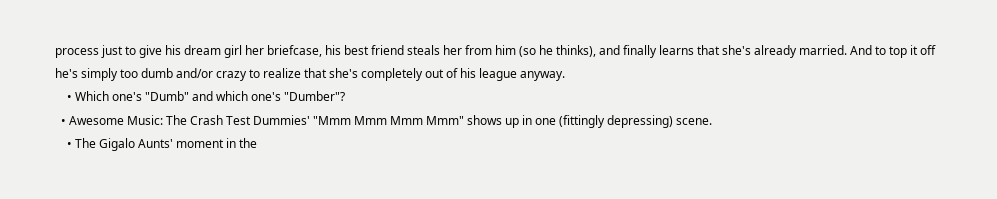process just to give his dream girl her briefcase, his best friend steals her from him (so he thinks), and finally learns that she's already married. And to top it off he's simply too dumb and/or crazy to realize that she's completely out of his league anyway.
    • Which one's "Dumb" and which one's "Dumber"?
  • Awesome Music: The Crash Test Dummies' "Mmm Mmm Mmm Mmm" shows up in one (fittingly depressing) scene.
    • The Gigalo Aunts' moment in the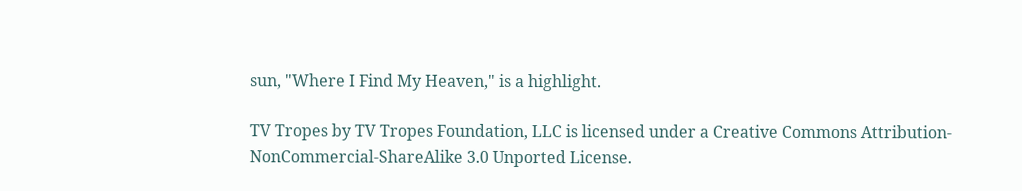sun, "Where I Find My Heaven," is a highlight.

TV Tropes by TV Tropes Foundation, LLC is licensed under a Creative Commons Attribution-NonCommercial-ShareAlike 3.0 Unported License.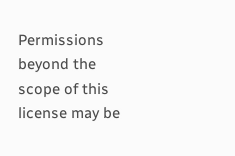Permissions beyond the scope of this license may be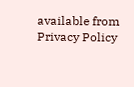available from
Privacy Policy